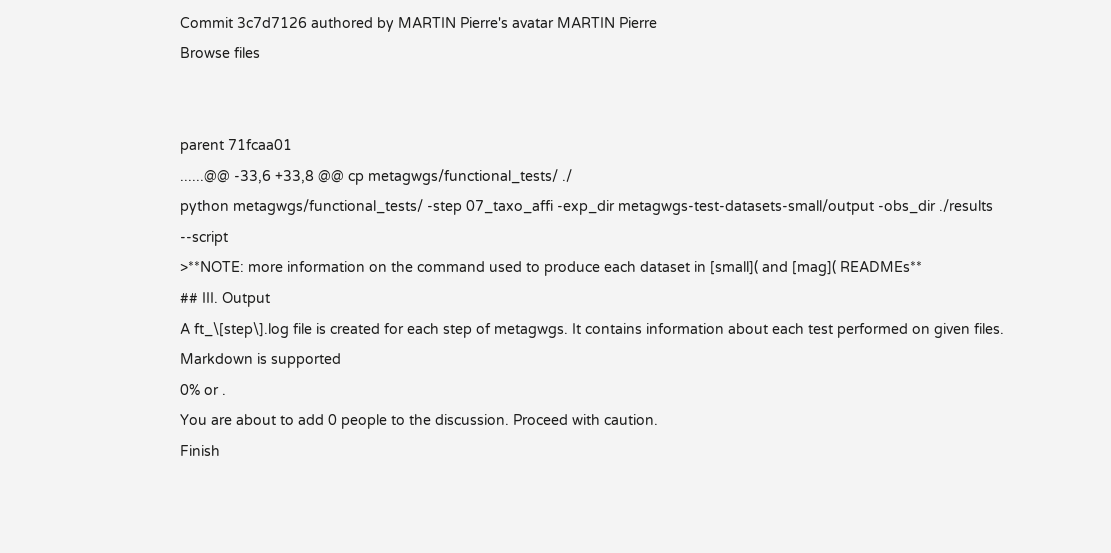Commit 3c7d7126 authored by MARTIN Pierre's avatar MARTIN Pierre
Browse files


parent 71fcaa01
......@@ -33,6 +33,8 @@ cp metagwgs/functional_tests/ ./
python metagwgs/functional_tests/ -step 07_taxo_affi -exp_dir metagwgs-test-datasets-small/output -obs_dir ./results --script
>**NOTE: more information on the command used to produce each dataset in [small]( and [mag]( READMEs**
## III. Output
A ft_\[step\].log file is created for each step of metagwgs. It contains information about each test performed on given files.
Markdown is supported
0% or .
You are about to add 0 people to the discussion. Proceed with caution.
Finish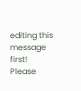editing this message first!
Please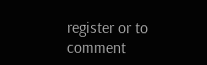register or to comment